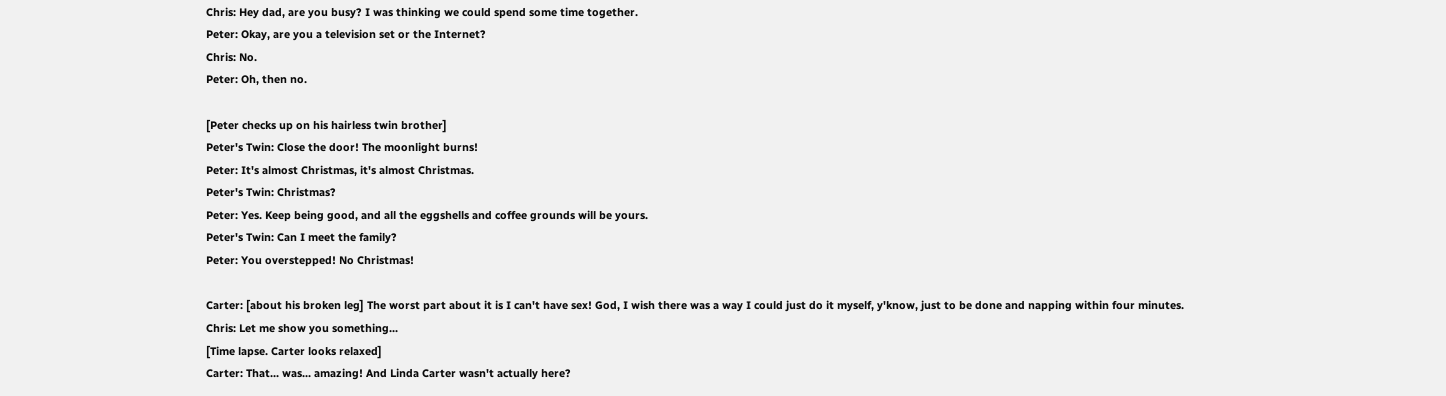Chris: Hey dad, are you busy? I was thinking we could spend some time together.
Peter: Okay, are you a television set or the Internet?
Chris: No.
Peter: Oh, then no.

[Peter checks up on his hairless twin brother]
Peter's Twin: Close the door! The moonlight burns!
Peter: It's almost Christmas, it's almost Christmas.
Peter's Twin: Christmas?
Peter: Yes. Keep being good, and all the eggshells and coffee grounds will be yours.
Peter's Twin: Can I meet the family?
Peter: You overstepped! No Christmas!

Carter: [about his broken leg] The worst part about it is I can't have sex! God, I wish there was a way I could just do it myself, y'know, just to be done and napping within four minutes.
Chris: Let me show you something...
[Time lapse. Carter looks relaxed]
Carter: That... was... amazing! And Linda Carter wasn't actually here?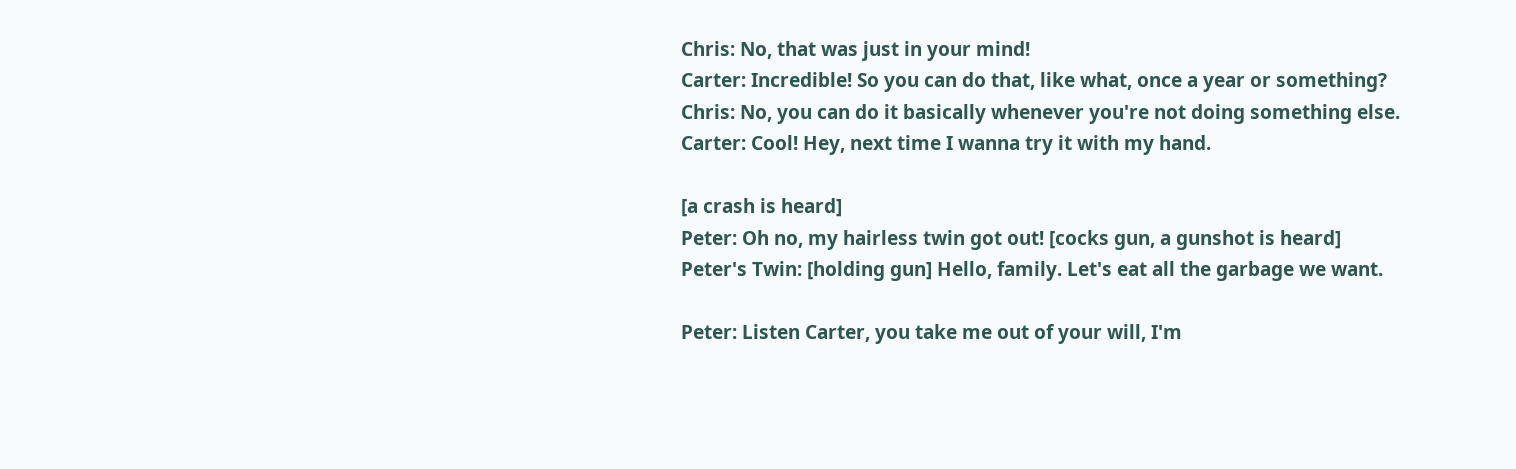Chris: No, that was just in your mind!
Carter: Incredible! So you can do that, like what, once a year or something?
Chris: No, you can do it basically whenever you're not doing something else.
Carter: Cool! Hey, next time I wanna try it with my hand.

[a crash is heard]
Peter: Oh no, my hairless twin got out! [cocks gun, a gunshot is heard]
Peter's Twin: [holding gun] Hello, family. Let's eat all the garbage we want.

Peter: Listen Carter, you take me out of your will, I'm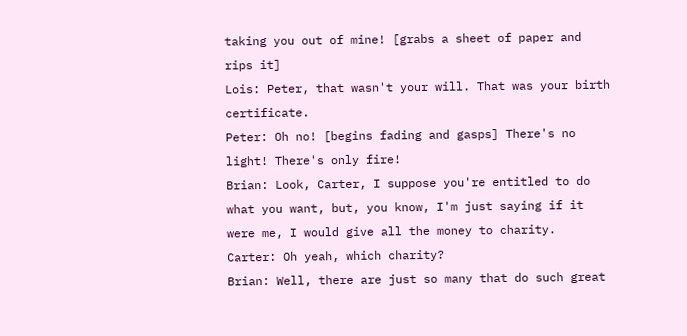taking you out of mine! [grabs a sheet of paper and rips it]
Lois: Peter, that wasn't your will. That was your birth certificate.
Peter: Oh no! [begins fading and gasps] There's no light! There's only fire!
Brian: Look, Carter, I suppose you're entitled to do what you want, but, you know, I'm just saying if it were me, I would give all the money to charity.
Carter: Oh yeah, which charity?
Brian: Well, there are just so many that do such great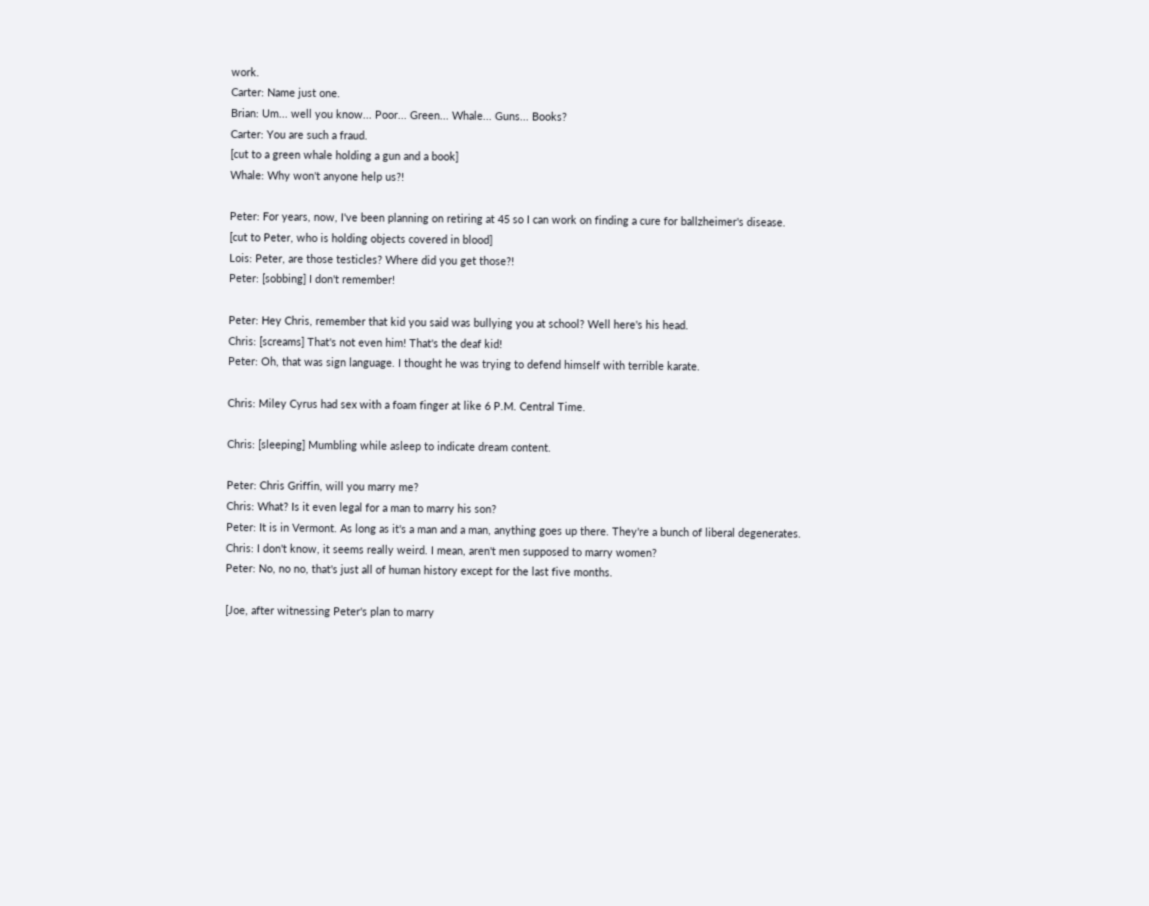work.
Carter: Name just one.
Brian: Um... well you know... Poor... Green... Whale... Guns... Books?
Carter: You are such a fraud.
[cut to a green whale holding a gun and a book]
Whale: Why won't anyone help us?!

Peter: For years, now, I've been planning on retiring at 45 so I can work on finding a cure for ballzheimer's disease.
[cut to Peter, who is holding objects covered in blood]
Lois: Peter, are those testicles? Where did you get those?!
Peter: [sobbing] I don't remember!

Peter: Hey Chris, remember that kid you said was bullying you at school? Well here's his head.
Chris: [screams] That's not even him! That's the deaf kid!
Peter: Oh, that was sign language. I thought he was trying to defend himself with terrible karate.

Chris: Miley Cyrus had sex with a foam finger at like 6 P.M. Central Time.

Chris: [sleeping] Mumbling while asleep to indicate dream content.

Peter: Chris Griffin, will you marry me?
Chris: What? Is it even legal for a man to marry his son?
Peter: It is in Vermont. As long as it's a man and a man, anything goes up there. They're a bunch of liberal degenerates.
Chris: I don't know, it seems really weird. I mean, aren't men supposed to marry women?
Peter: No, no no, that's just all of human history except for the last five months.

[Joe, after witnessing Peter's plan to marry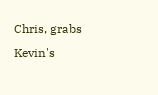Chris, grabs Kevin's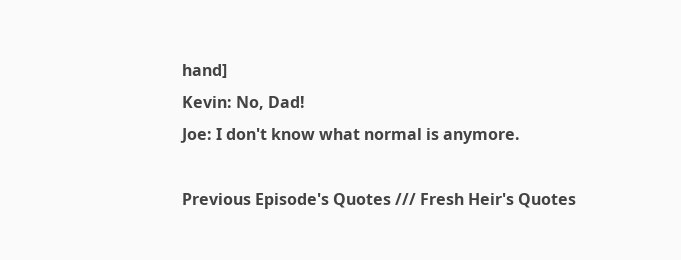hand]
Kevin: No, Dad!
Joe: I don't know what normal is anymore.

Previous Episode's Quotes /// Fresh Heir's Quotes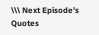\\\ Next Episode's Quotes